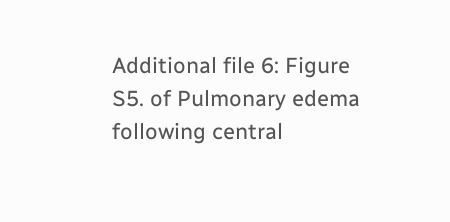Additional file 6: Figure S5. of Pulmonary edema following central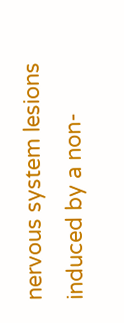nervous system lesions induced by a non-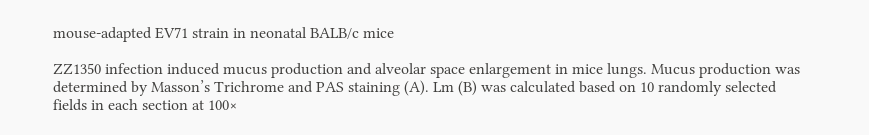mouse-adapted EV71 strain in neonatal BALB/c mice

ZZ1350 infection induced mucus production and alveolar space enlargement in mice lungs. Mucus production was determined by Masson’s Trichrome and PAS staining (A). Lm (B) was calculated based on 10 randomly selected fields in each section at 100×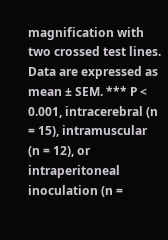magnification with two crossed test lines. Data are expressed as mean ± SEM. *** P < 0.001, intracerebral (n = 15), intramuscular (n = 12), or intraperitoneal inoculation (n =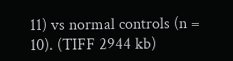11) vs normal controls (n = 10). (TIFF 2944 kb)